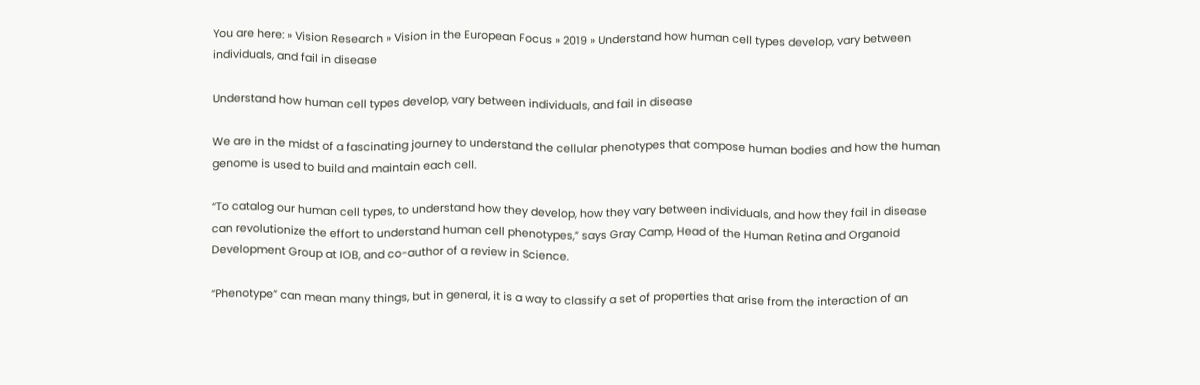You are here: » Vision Research » Vision in the European Focus » 2019 » Understand how human cell types develop, vary between individuals, and fail in disease

Understand how human cell types develop, vary between individuals, and fail in disease

We are in the midst of a fascinating journey to understand the cellular phenotypes that compose human bodies and how the human genome is used to build and maintain each cell.

“To catalog our human cell types, to understand how they develop, how they vary between individuals, and how they fail in disease can revolutionize the effort to understand human cell phenotypes,” says Gray Camp, Head of the Human Retina and Organoid Development Group at IOB, and co-author of a review in Science.

“Phenotype” can mean many things, but in general, it is a way to classify a set of properties that arise from the interaction of an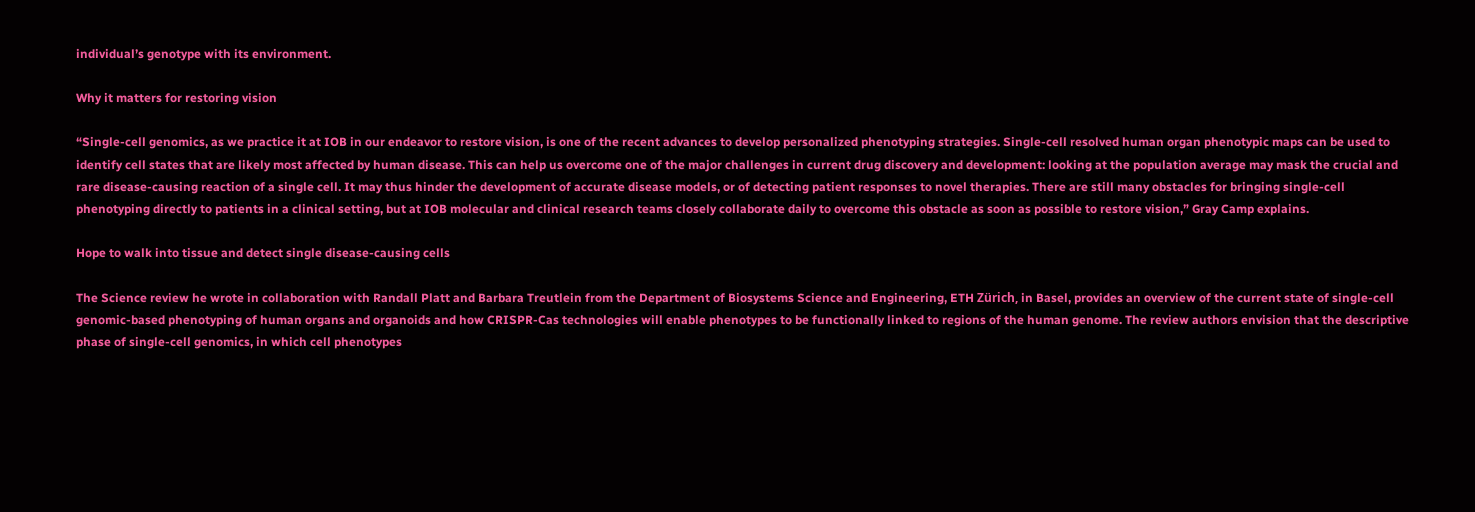individual’s genotype with its environment.

Why it matters for restoring vision

“Single-cell genomics, as we practice it at IOB in our endeavor to restore vision, is one of the recent advances to develop personalized phenotyping strategies. Single-cell resolved human organ phenotypic maps can be used to identify cell states that are likely most affected by human disease. This can help us overcome one of the major challenges in current drug discovery and development: looking at the population average may mask the crucial and rare disease-causing reaction of a single cell. It may thus hinder the development of accurate disease models, or of detecting patient responses to novel therapies. There are still many obstacles for bringing single-cell phenotyping directly to patients in a clinical setting, but at IOB molecular and clinical research teams closely collaborate daily to overcome this obstacle as soon as possible to restore vision,” Gray Camp explains.

Hope to walk into tissue and detect single disease-causing cells

The Science review he wrote in collaboration with Randall Platt and Barbara Treutlein from the Department of Biosystems Science and Engineering, ETH Zürich, in Basel, provides an overview of the current state of single-cell genomic-based phenotyping of human organs and organoids and how CRISPR-Cas technologies will enable phenotypes to be functionally linked to regions of the human genome. The review authors envision that the descriptive phase of single-cell genomics, in which cell phenotypes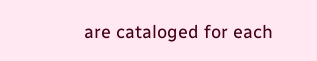are cataloged for each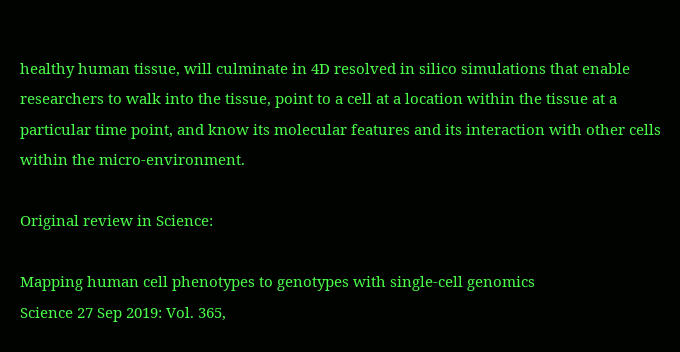healthy human tissue, will culminate in 4D resolved in silico simulations that enable researchers to walk into the tissue, point to a cell at a location within the tissue at a particular time point, and know its molecular features and its interaction with other cells within the micro-environment.

Original review in Science:

Mapping human cell phenotypes to genotypes with single-cell genomics
Science 27 Sep 2019: Vol. 365,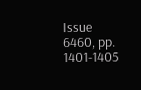Issue 6460, pp. 1401-1405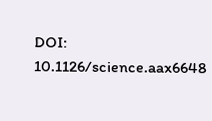DOI: 10.1126/science.aax6648